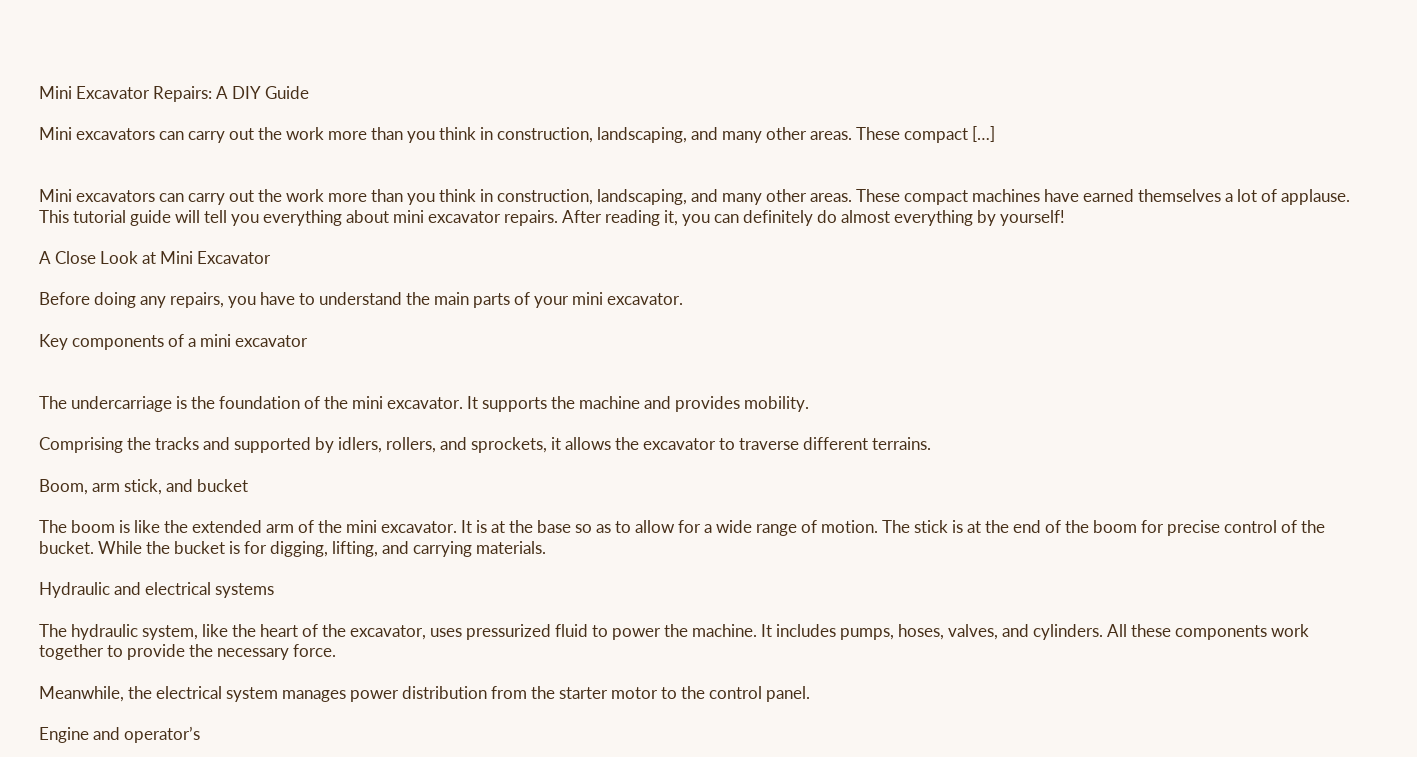Mini Excavator Repairs: A DIY Guide

Mini excavators can carry out the work more than you think in construction, landscaping, and many other areas. These compact […]


Mini excavators can carry out the work more than you think in construction, landscaping, and many other areas. These compact machines have earned themselves a lot of applause. This tutorial guide will tell you everything about mini excavator repairs. After reading it, you can definitely do almost everything by yourself!

A Close Look at Mini Excavator

Before doing any repairs, you have to understand the main parts of your mini excavator.

Key components of a mini excavator


The undercarriage is the foundation of the mini excavator. It supports the machine and provides mobility.

Comprising the tracks and supported by idlers, rollers, and sprockets, it allows the excavator to traverse different terrains.

Boom, arm stick, and bucket

The boom is like the extended arm of the mini excavator. It is at the base so as to allow for a wide range of motion. The stick is at the end of the boom for precise control of the bucket. While the bucket is for digging, lifting, and carrying materials.

Hydraulic and electrical systems

The hydraulic system, like the heart of the excavator, uses pressurized fluid to power the machine. It includes pumps, hoses, valves, and cylinders. All these components work together to provide the necessary force.

Meanwhile, the electrical system manages power distribution from the starter motor to the control panel.

Engine and operator’s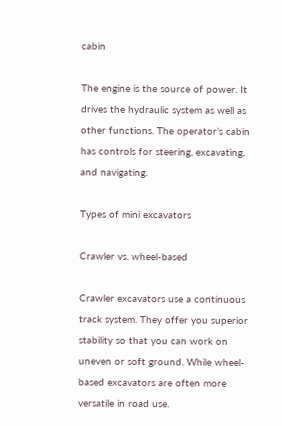cabin

The engine is the source of power. It drives the hydraulic system as well as other functions. The operator’s cabin has controls for steering, excavating, and navigating.

Types of mini excavators

Crawler vs. wheel-based

Crawler excavators use a continuous track system. They offer you superior stability so that you can work on uneven or soft ground. While wheel-based excavators are often more versatile in road use.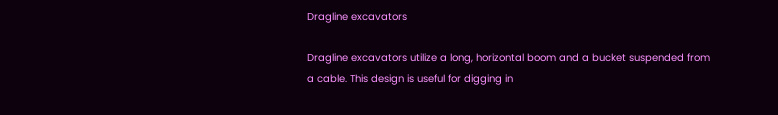Dragline excavators

Dragline excavators utilize a long, horizontal boom and a bucket suspended from a cable. This design is useful for digging in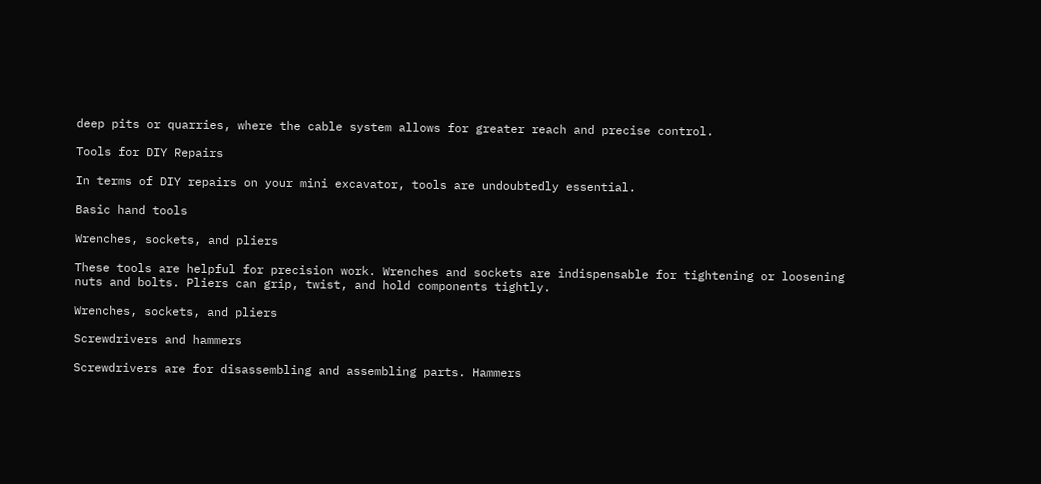deep pits or quarries, where the cable system allows for greater reach and precise control.

Tools for DIY Repairs

In terms of DIY repairs on your mini excavator, tools are undoubtedly essential.

Basic hand tools

Wrenches, sockets, and pliers

These tools are helpful for precision work. Wrenches and sockets are indispensable for tightening or loosening nuts and bolts. Pliers can grip, twist, and hold components tightly.

Wrenches, sockets, and pliers

Screwdrivers and hammers

Screwdrivers are for disassembling and assembling parts. Hammers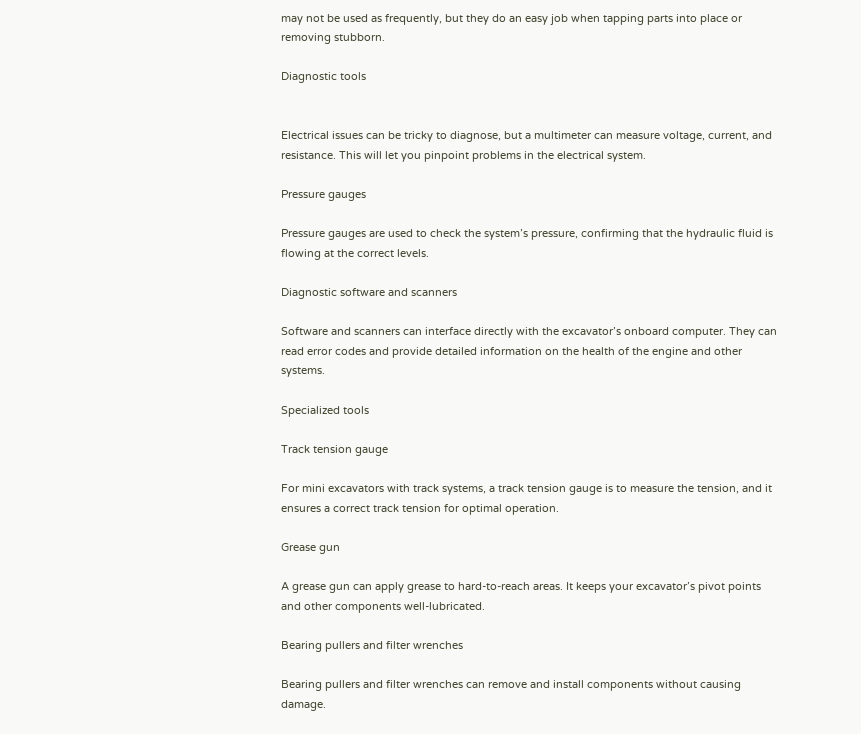may not be used as frequently, but they do an easy job when tapping parts into place or removing stubborn.

Diagnostic tools


Electrical issues can be tricky to diagnose, but a multimeter can measure voltage, current, and resistance. This will let you pinpoint problems in the electrical system.

Pressure gauges

Pressure gauges are used to check the system’s pressure, confirming that the hydraulic fluid is flowing at the correct levels.

Diagnostic software and scanners

Software and scanners can interface directly with the excavator’s onboard computer. They can read error codes and provide detailed information on the health of the engine and other systems.

Specialized tools

Track tension gauge

For mini excavators with track systems, a track tension gauge is to measure the tension, and it ensures a correct track tension for optimal operation.

Grease gun

A grease gun can apply grease to hard-to-reach areas. It keeps your excavator’s pivot points and other components well-lubricated.

Bearing pullers and filter wrenches

Bearing pullers and filter wrenches can remove and install components without causing damage.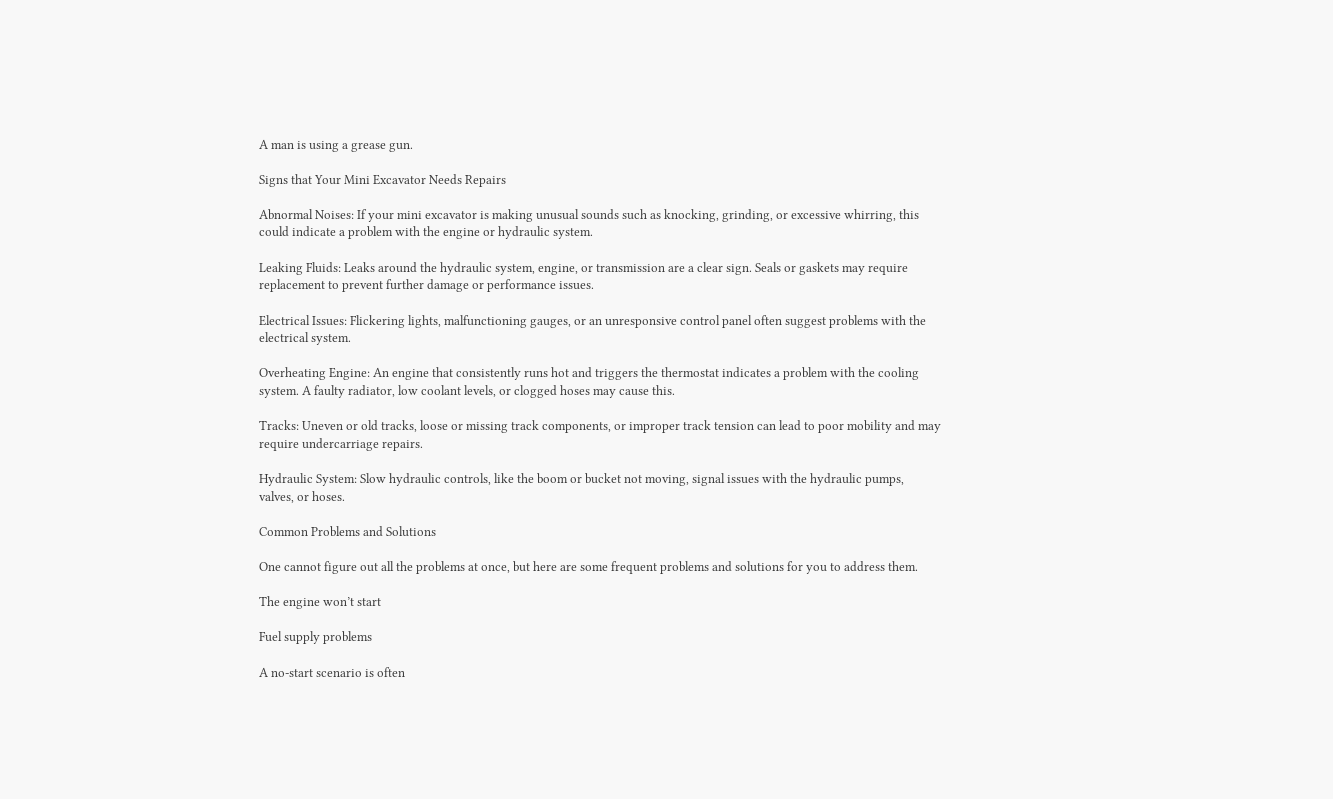A man is using a grease gun.

Signs that Your Mini Excavator Needs Repairs

Abnormal Noises: If your mini excavator is making unusual sounds such as knocking, grinding, or excessive whirring, this could indicate a problem with the engine or hydraulic system.

Leaking Fluids: Leaks around the hydraulic system, engine, or transmission are a clear sign. Seals or gaskets may require replacement to prevent further damage or performance issues.

Electrical Issues: Flickering lights, malfunctioning gauges, or an unresponsive control panel often suggest problems with the electrical system.

Overheating Engine: An engine that consistently runs hot and triggers the thermostat indicates a problem with the cooling system. A faulty radiator, low coolant levels, or clogged hoses may cause this.

Tracks: Uneven or old tracks, loose or missing track components, or improper track tension can lead to poor mobility and may require undercarriage repairs.

Hydraulic System: Slow hydraulic controls, like the boom or bucket not moving, signal issues with the hydraulic pumps, valves, or hoses.

Common Problems and Solutions

One cannot figure out all the problems at once, but here are some frequent problems and solutions for you to address them.

The engine won’t start

Fuel supply problems

A no-start scenario is often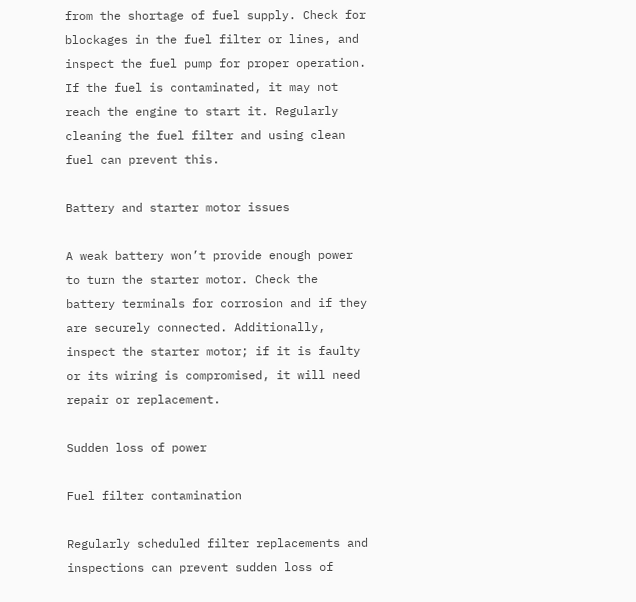from the shortage of fuel supply. Check for blockages in the fuel filter or lines, and inspect the fuel pump for proper operation. If the fuel is contaminated, it may not reach the engine to start it. Regularly cleaning the fuel filter and using clean fuel can prevent this.

Battery and starter motor issues

A weak battery won’t provide enough power to turn the starter motor. Check the battery terminals for corrosion and if they are securely connected. Additionally, inspect the starter motor; if it is faulty or its wiring is compromised, it will need repair or replacement.

Sudden loss of power

Fuel filter contamination

Regularly scheduled filter replacements and inspections can prevent sudden loss of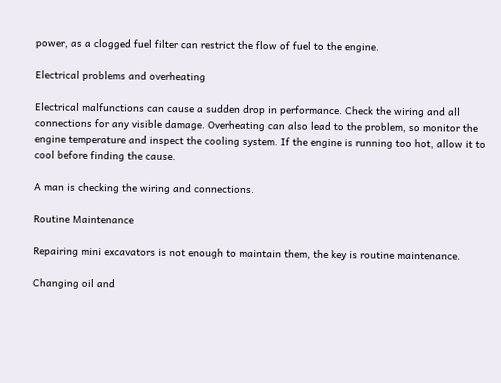power, as a clogged fuel filter can restrict the flow of fuel to the engine.

Electrical problems and overheating

Electrical malfunctions can cause a sudden drop in performance. Check the wiring and all connections for any visible damage. Overheating can also lead to the problem, so monitor the engine temperature and inspect the cooling system. If the engine is running too hot, allow it to cool before finding the cause.

A man is checking the wiring and connections.

Routine Maintenance

Repairing mini excavators is not enough to maintain them, the key is routine maintenance.

Changing oil and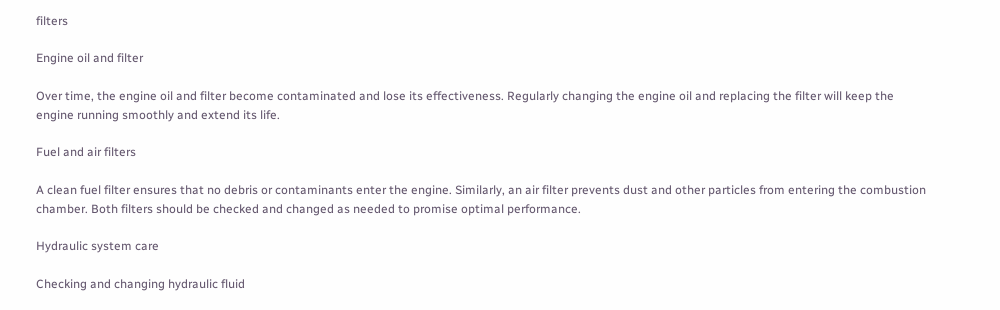filters

Engine oil and filter

Over time, the engine oil and filter become contaminated and lose its effectiveness. Regularly changing the engine oil and replacing the filter will keep the engine running smoothly and extend its life.

Fuel and air filters

A clean fuel filter ensures that no debris or contaminants enter the engine. Similarly, an air filter prevents dust and other particles from entering the combustion chamber. Both filters should be checked and changed as needed to promise optimal performance.

Hydraulic system care

Checking and changing hydraulic fluid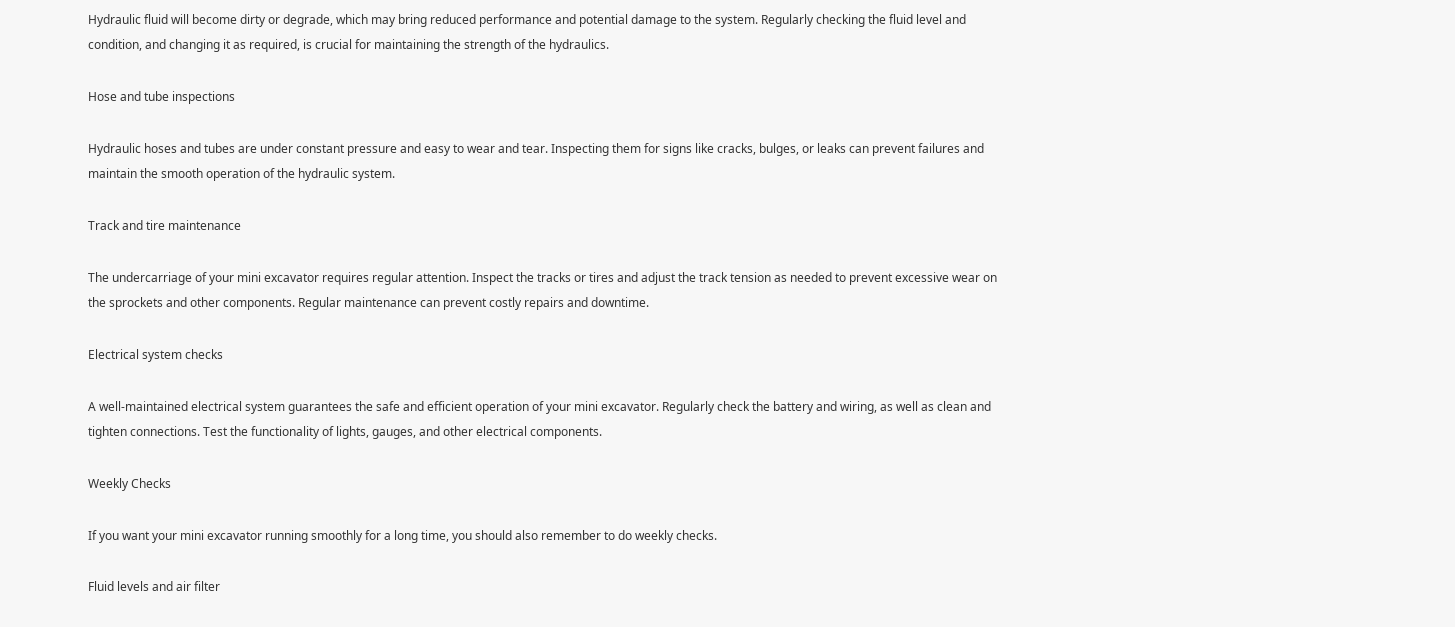Hydraulic fluid will become dirty or degrade, which may bring reduced performance and potential damage to the system. Regularly checking the fluid level and condition, and changing it as required, is crucial for maintaining the strength of the hydraulics.

Hose and tube inspections

Hydraulic hoses and tubes are under constant pressure and easy to wear and tear. Inspecting them for signs like cracks, bulges, or leaks can prevent failures and maintain the smooth operation of the hydraulic system.

Track and tire maintenance

The undercarriage of your mini excavator requires regular attention. Inspect the tracks or tires and adjust the track tension as needed to prevent excessive wear on the sprockets and other components. Regular maintenance can prevent costly repairs and downtime.

Electrical system checks

A well-maintained electrical system guarantees the safe and efficient operation of your mini excavator. Regularly check the battery and wiring, as well as clean and tighten connections. Test the functionality of lights, gauges, and other electrical components.

Weekly Checks

If you want your mini excavator running smoothly for a long time, you should also remember to do weekly checks.

Fluid levels and air filter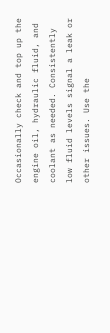Occasionally check and top up the engine oil, hydraulic fluid, and coolant as needed. Consistently low fluid levels signal a leak or other issues. Use the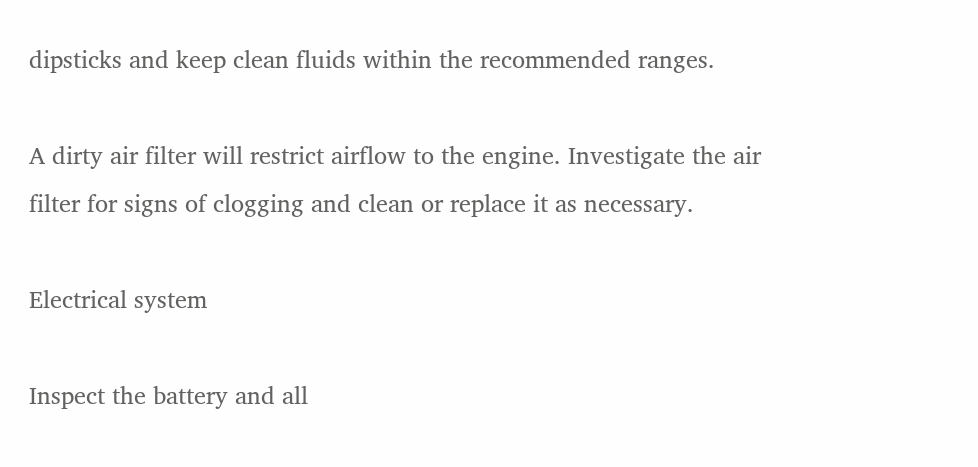dipsticks and keep clean fluids within the recommended ranges.

A dirty air filter will restrict airflow to the engine. Investigate the air filter for signs of clogging and clean or replace it as necessary.

Electrical system

Inspect the battery and all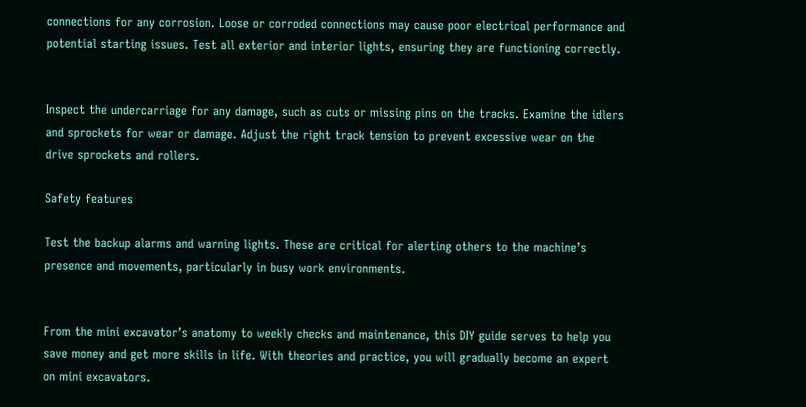connections for any corrosion. Loose or corroded connections may cause poor electrical performance and potential starting issues. Test all exterior and interior lights, ensuring they are functioning correctly.


Inspect the undercarriage for any damage, such as cuts or missing pins on the tracks. Examine the idlers and sprockets for wear or damage. Adjust the right track tension to prevent excessive wear on the drive sprockets and rollers.

Safety features

Test the backup alarms and warning lights. These are critical for alerting others to the machine’s presence and movements, particularly in busy work environments.


From the mini excavator’s anatomy to weekly checks and maintenance, this DIY guide serves to help you save money and get more skills in life. With theories and practice, you will gradually become an expert on mini excavators.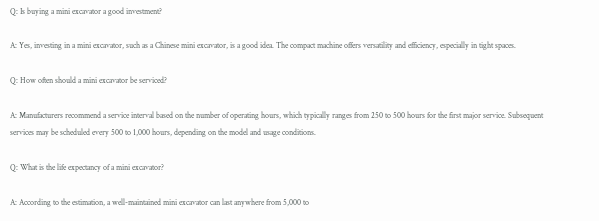Q: Is buying a mini excavator a good investment?

A: Yes, investing in a mini excavator, such as a Chinese mini excavator, is a good idea. The compact machine offers versatility and efficiency, especially in tight spaces.

Q: How often should a mini excavator be serviced?

A: Manufacturers recommend a service interval based on the number of operating hours, which typically ranges from 250 to 500 hours for the first major service. Subsequent services may be scheduled every 500 to 1,000 hours, depending on the model and usage conditions.

Q: What is the life expectancy of a mini excavator?

A: According to the estimation, a well-maintained mini excavator can last anywhere from 5,000 to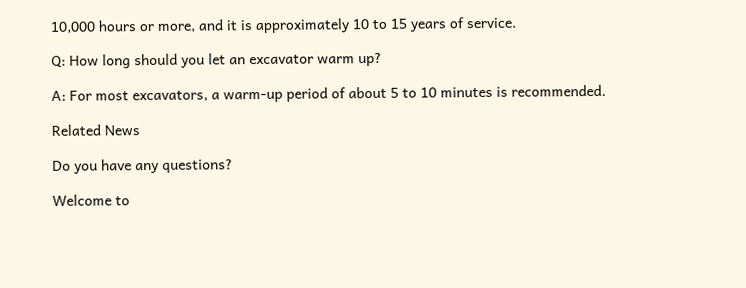10,000 hours or more, and it is approximately 10 to 15 years of service.

Q: How long should you let an excavator warm up?

A: For most excavators, a warm-up period of about 5 to 10 minutes is recommended.

Related News

Do you have any questions?

Welcome to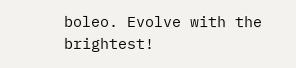boleo. Evolve with the brightest!